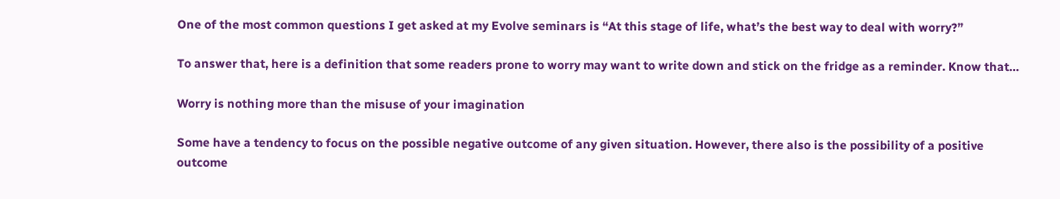One of the most common questions I get asked at my Evolve seminars is “At this stage of life, what’s the best way to deal with worry?”

To answer that, here is a definition that some readers prone to worry may want to write down and stick on the fridge as a reminder. Know that…

Worry is nothing more than the misuse of your imagination

Some have a tendency to focus on the possible negative outcome of any given situation. However, there also is the possibility of a positive outcome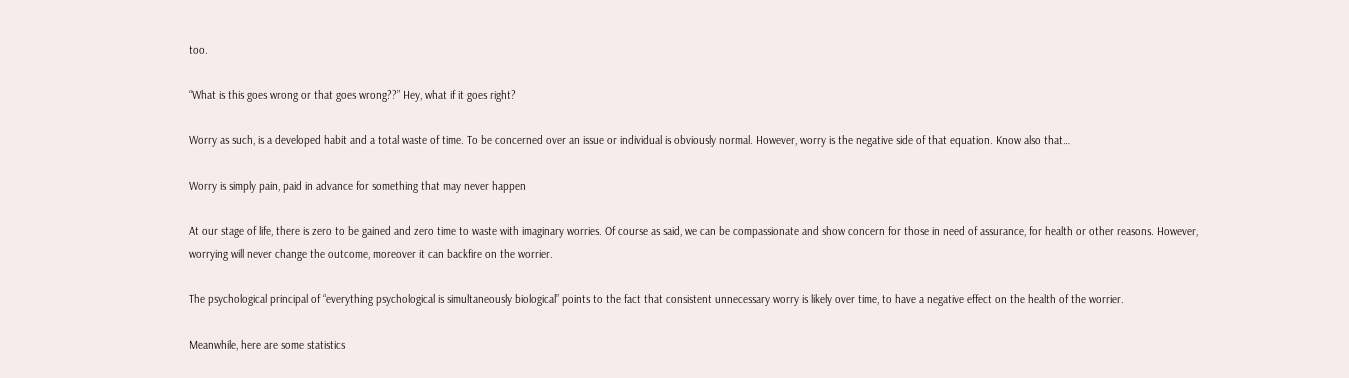too.

“What is this goes wrong or that goes wrong??” Hey, what if it goes right?

Worry as such, is a developed habit and a total waste of time. To be concerned over an issue or individual is obviously normal. However, worry is the negative side of that equation. Know also that…

Worry is simply pain, paid in advance for something that may never happen

At our stage of life, there is zero to be gained and zero time to waste with imaginary worries. Of course as said, we can be compassionate and show concern for those in need of assurance, for health or other reasons. However, worrying will never change the outcome, moreover it can backfire on the worrier.

The psychological principal of “everything psychological is simultaneously biological” points to the fact that consistent unnecessary worry is likely over time, to have a negative effect on the health of the worrier.

Meanwhile, here are some statistics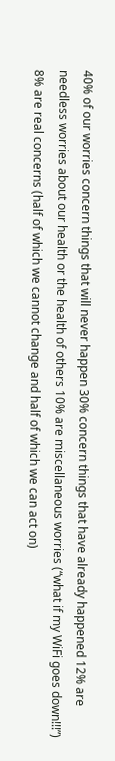40% of our worries concern things that will never happen 30% concern things that have already happened 12% are needless worries about our health or the health of others 10% are miscellaneous worries (“what if my WiFi goes down!!!”) 8% are real concerns (half of which we cannot change and half of which we can act on)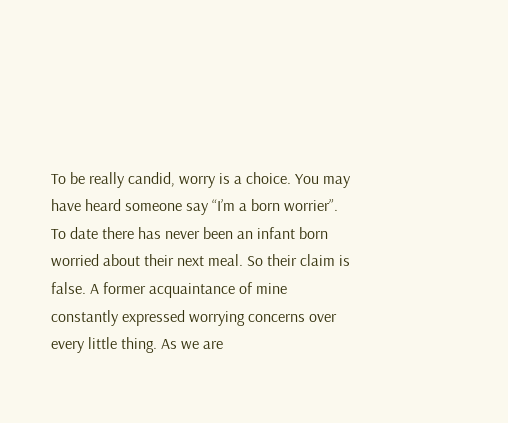To be really candid, worry is a choice. You may have heard someone say “I’m a born worrier”. To date there has never been an infant born worried about their next meal. So their claim is false. A former acquaintance of mine constantly expressed worrying concerns over every little thing. As we are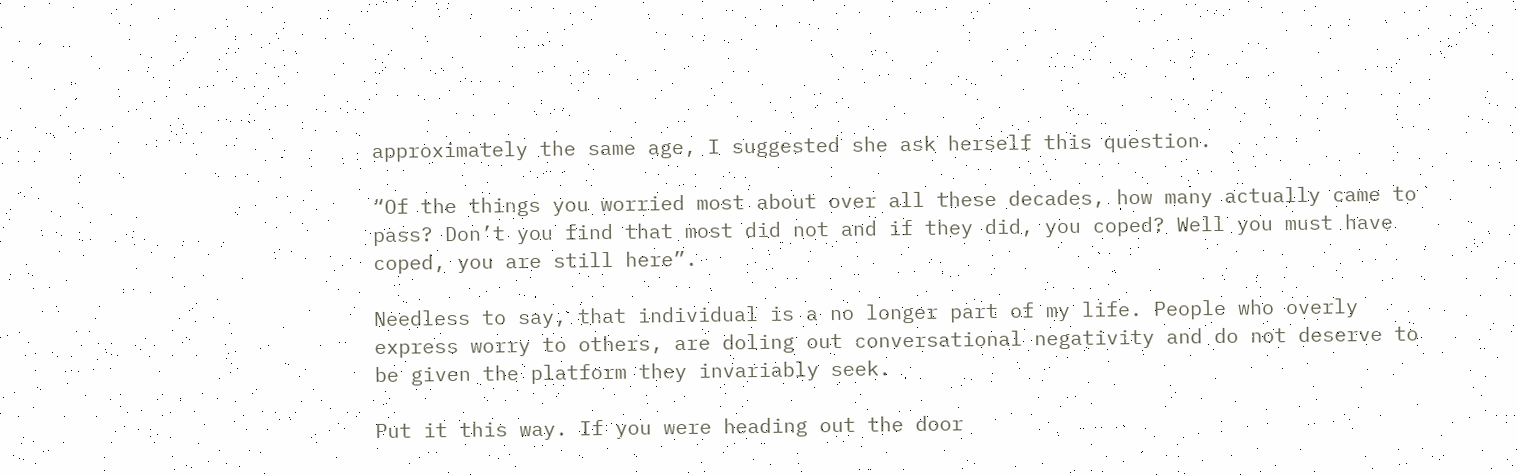approximately the same age, I suggested she ask herself this question.

“Of the things you worried most about over all these decades, how many actually came to pass? Don’t you find that most did not and if they did, you coped? Well you must have coped, you are still here”.

Needless to say, that individual is a no longer part of my life. People who overly express worry to others, are doling out conversational negativity and do not deserve to be given the platform they invariably seek.

Put it this way. If you were heading out the door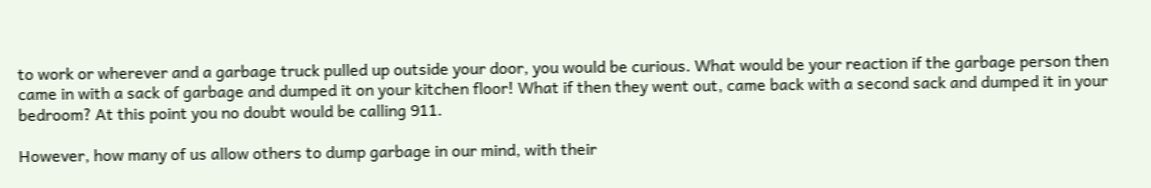to work or wherever and a garbage truck pulled up outside your door, you would be curious. What would be your reaction if the garbage person then came in with a sack of garbage and dumped it on your kitchen floor! What if then they went out, came back with a second sack and dumped it in your bedroom? At this point you no doubt would be calling 911.

However, how many of us allow others to dump garbage in our mind, with their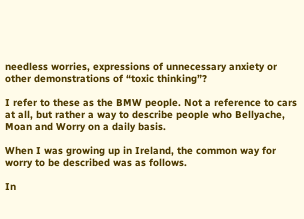needless worries, expressions of unnecessary anxiety or other demonstrations of “toxic thinking”?

I refer to these as the BMW people. Not a reference to cars at all, but rather a way to describe people who Bellyache, Moan and Worry on a daily basis.

When I was growing up in Ireland, the common way for worry to be described was as follows.

In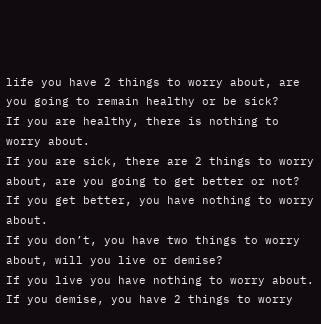life you have 2 things to worry about, are you going to remain healthy or be sick?
If you are healthy, there is nothing to worry about.
If you are sick, there are 2 things to worry about, are you going to get better or not?
If you get better, you have nothing to worry about.
If you don’t, you have two things to worry about, will you live or demise?
If you live you have nothing to worry about.
If you demise, you have 2 things to worry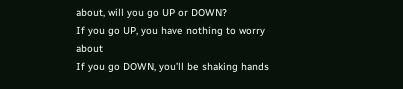about, will you go UP or DOWN?
If you go UP, you have nothing to worry about
If you go DOWN, you’ll be shaking hands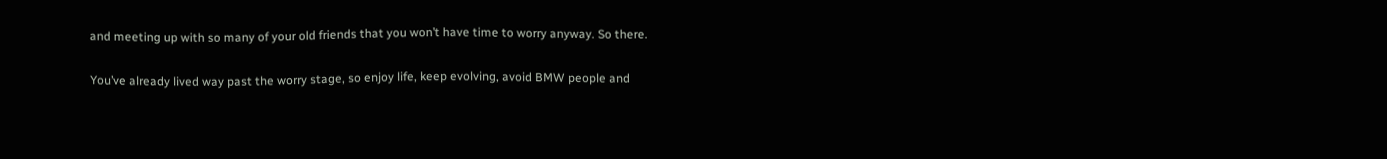and meeting up with so many of your old friends that you won’t have time to worry anyway. So there.

You’ve already lived way past the worry stage, so enjoy life, keep evolving, avoid BMW people and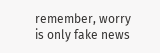remember, worry is only fake news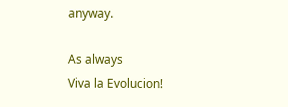anyway.

As always
Viva la Evolucion!